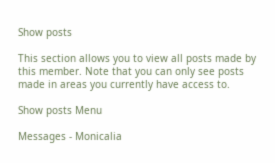Show posts

This section allows you to view all posts made by this member. Note that you can only see posts made in areas you currently have access to.

Show posts Menu

Messages - Monicalia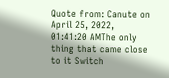Quote from: Canute on April 25, 2022, 01:41:20 AMThe only thing that came close to it Switch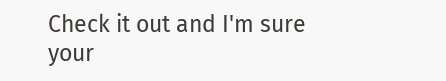Check it out and I'm sure your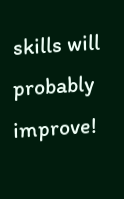skills will probably improve!